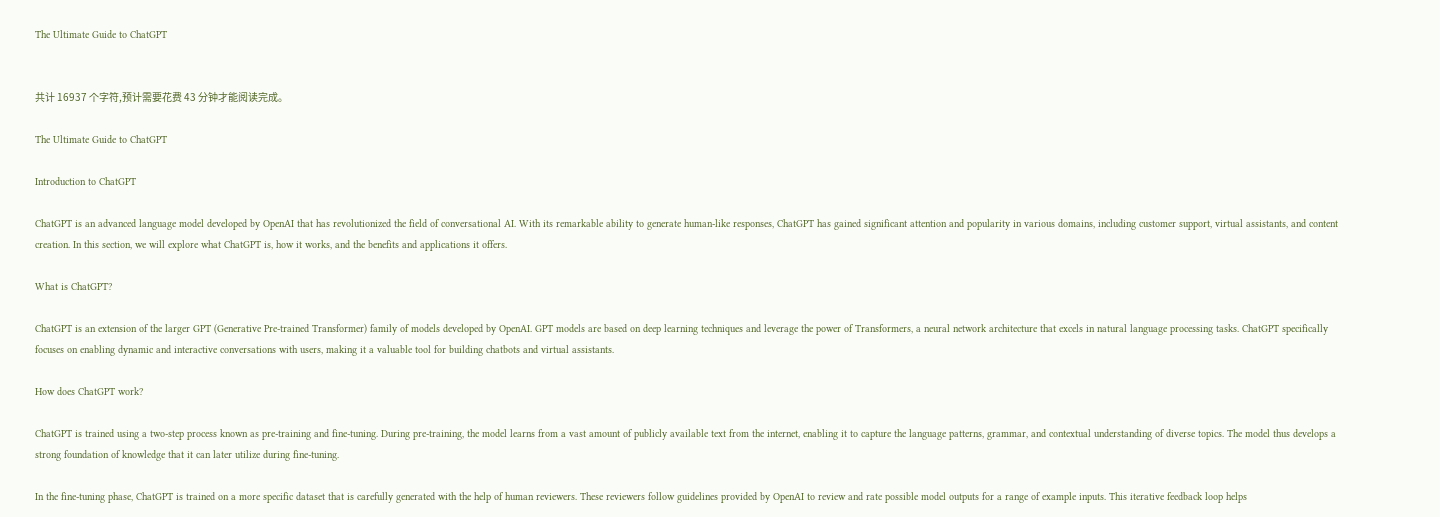The Ultimate Guide to ChatGPT


共计 16937 个字符,预计需要花费 43 分钟才能阅读完成。

The Ultimate Guide to ChatGPT

Introduction to ChatGPT

ChatGPT is an advanced language model developed by OpenAI that has revolutionized the field of conversational AI. With its remarkable ability to generate human-like responses, ChatGPT has gained significant attention and popularity in various domains, including customer support, virtual assistants, and content creation. In this section, we will explore what ChatGPT is, how it works, and the benefits and applications it offers.

What is ChatGPT?

ChatGPT is an extension of the larger GPT (Generative Pre-trained Transformer) family of models developed by OpenAI. GPT models are based on deep learning techniques and leverage the power of Transformers, a neural network architecture that excels in natural language processing tasks. ChatGPT specifically focuses on enabling dynamic and interactive conversations with users, making it a valuable tool for building chatbots and virtual assistants.

How does ChatGPT work?

ChatGPT is trained using a two-step process known as pre-training and fine-tuning. During pre-training, the model learns from a vast amount of publicly available text from the internet, enabling it to capture the language patterns, grammar, and contextual understanding of diverse topics. The model thus develops a strong foundation of knowledge that it can later utilize during fine-tuning.

In the fine-tuning phase, ChatGPT is trained on a more specific dataset that is carefully generated with the help of human reviewers. These reviewers follow guidelines provided by OpenAI to review and rate possible model outputs for a range of example inputs. This iterative feedback loop helps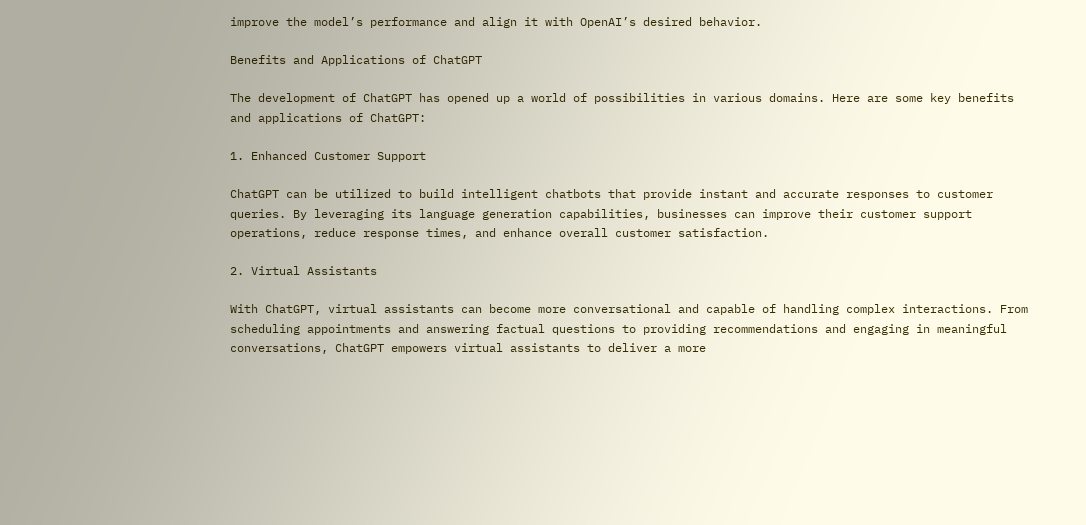improve the model’s performance and align it with OpenAI’s desired behavior.

Benefits and Applications of ChatGPT

The development of ChatGPT has opened up a world of possibilities in various domains. Here are some key benefits and applications of ChatGPT:

1. Enhanced Customer Support

ChatGPT can be utilized to build intelligent chatbots that provide instant and accurate responses to customer queries. By leveraging its language generation capabilities, businesses can improve their customer support operations, reduce response times, and enhance overall customer satisfaction.

2. Virtual Assistants

With ChatGPT, virtual assistants can become more conversational and capable of handling complex interactions. From scheduling appointments and answering factual questions to providing recommendations and engaging in meaningful conversations, ChatGPT empowers virtual assistants to deliver a more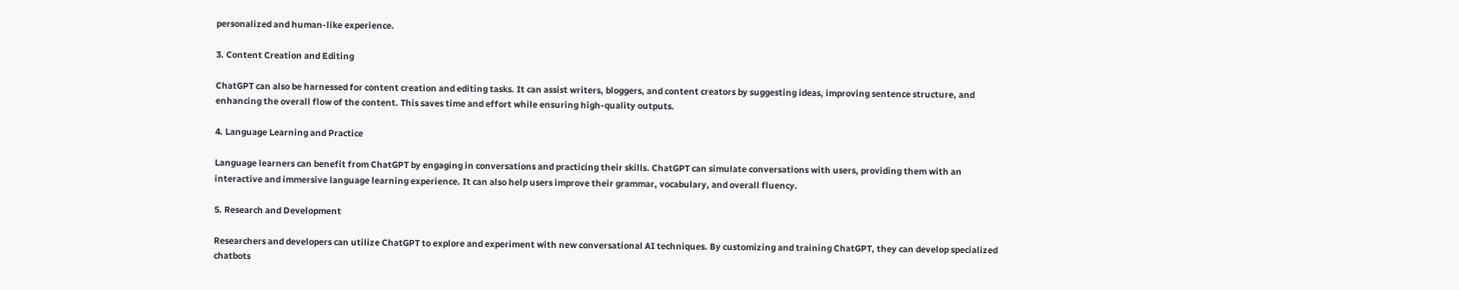personalized and human-like experience.

3. Content Creation and Editing

ChatGPT can also be harnessed for content creation and editing tasks. It can assist writers, bloggers, and content creators by suggesting ideas, improving sentence structure, and enhancing the overall flow of the content. This saves time and effort while ensuring high-quality outputs.

4. Language Learning and Practice

Language learners can benefit from ChatGPT by engaging in conversations and practicing their skills. ChatGPT can simulate conversations with users, providing them with an interactive and immersive language learning experience. It can also help users improve their grammar, vocabulary, and overall fluency.

5. Research and Development

Researchers and developers can utilize ChatGPT to explore and experiment with new conversational AI techniques. By customizing and training ChatGPT, they can develop specialized chatbots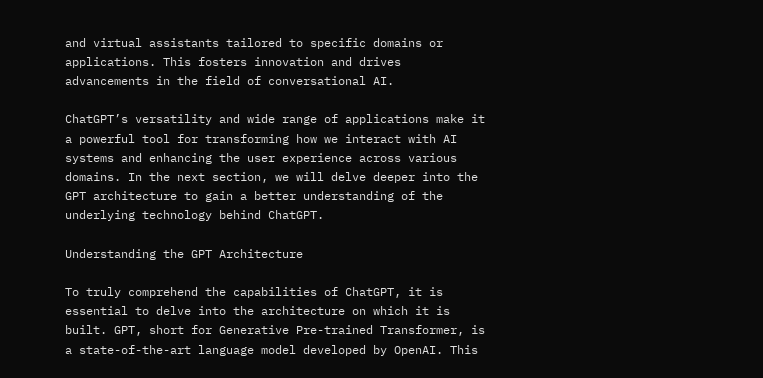and virtual assistants tailored to specific domains or applications. This fosters innovation and drives advancements in the field of conversational AI.

ChatGPT’s versatility and wide range of applications make it a powerful tool for transforming how we interact with AI systems and enhancing the user experience across various domains. In the next section, we will delve deeper into the GPT architecture to gain a better understanding of the underlying technology behind ChatGPT.

Understanding the GPT Architecture

To truly comprehend the capabilities of ChatGPT, it is essential to delve into the architecture on which it is built. GPT, short for Generative Pre-trained Transformer, is a state-of-the-art language model developed by OpenAI. This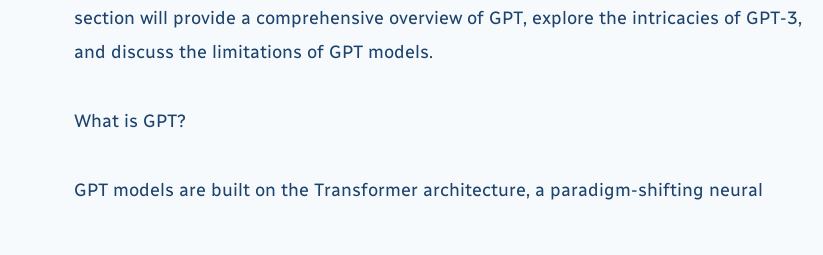section will provide a comprehensive overview of GPT, explore the intricacies of GPT-3, and discuss the limitations of GPT models.

What is GPT?

GPT models are built on the Transformer architecture, a paradigm-shifting neural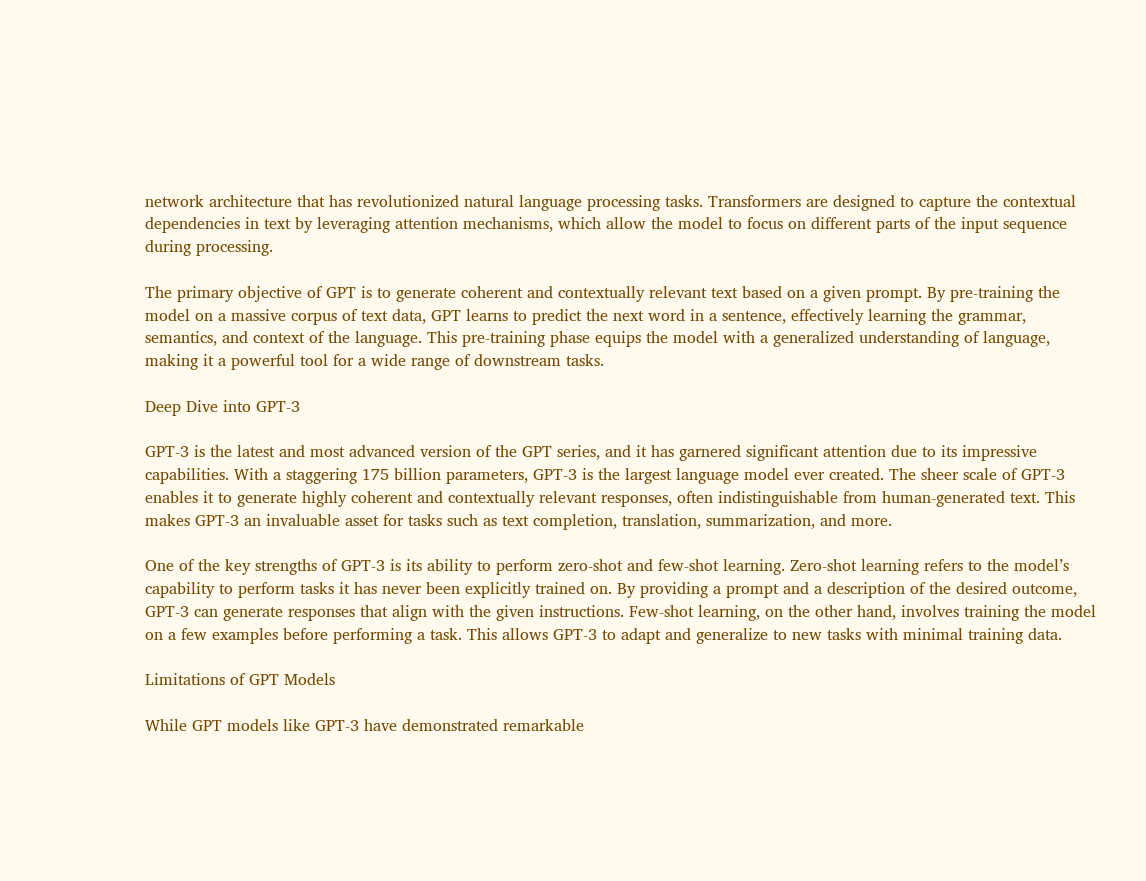network architecture that has revolutionized natural language processing tasks. Transformers are designed to capture the contextual dependencies in text by leveraging attention mechanisms, which allow the model to focus on different parts of the input sequence during processing.

The primary objective of GPT is to generate coherent and contextually relevant text based on a given prompt. By pre-training the model on a massive corpus of text data, GPT learns to predict the next word in a sentence, effectively learning the grammar, semantics, and context of the language. This pre-training phase equips the model with a generalized understanding of language, making it a powerful tool for a wide range of downstream tasks.

Deep Dive into GPT-3

GPT-3 is the latest and most advanced version of the GPT series, and it has garnered significant attention due to its impressive capabilities. With a staggering 175 billion parameters, GPT-3 is the largest language model ever created. The sheer scale of GPT-3 enables it to generate highly coherent and contextually relevant responses, often indistinguishable from human-generated text. This makes GPT-3 an invaluable asset for tasks such as text completion, translation, summarization, and more.

One of the key strengths of GPT-3 is its ability to perform zero-shot and few-shot learning. Zero-shot learning refers to the model’s capability to perform tasks it has never been explicitly trained on. By providing a prompt and a description of the desired outcome, GPT-3 can generate responses that align with the given instructions. Few-shot learning, on the other hand, involves training the model on a few examples before performing a task. This allows GPT-3 to adapt and generalize to new tasks with minimal training data.

Limitations of GPT Models

While GPT models like GPT-3 have demonstrated remarkable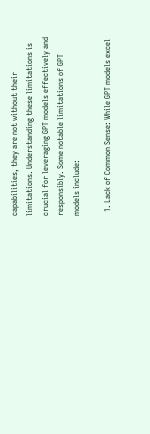capabilities, they are not without their limitations. Understanding these limitations is crucial for leveraging GPT models effectively and responsibly. Some notable limitations of GPT models include:

  1. Lack of Common Sense: While GPT models excel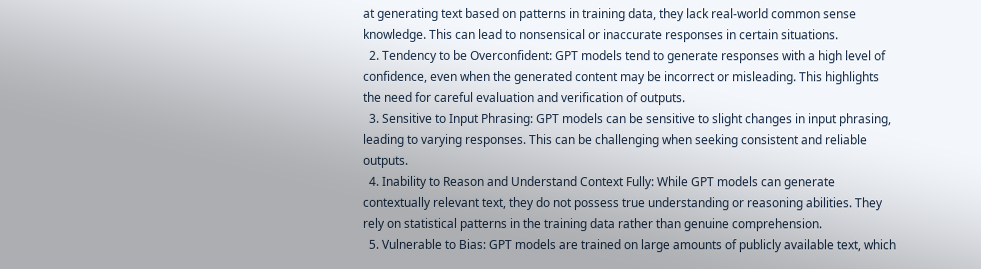at generating text based on patterns in training data, they lack real-world common sense knowledge. This can lead to nonsensical or inaccurate responses in certain situations.
  2. Tendency to be Overconfident: GPT models tend to generate responses with a high level of confidence, even when the generated content may be incorrect or misleading. This highlights the need for careful evaluation and verification of outputs.
  3. Sensitive to Input Phrasing: GPT models can be sensitive to slight changes in input phrasing, leading to varying responses. This can be challenging when seeking consistent and reliable outputs.
  4. Inability to Reason and Understand Context Fully: While GPT models can generate contextually relevant text, they do not possess true understanding or reasoning abilities. They rely on statistical patterns in the training data rather than genuine comprehension.
  5. Vulnerable to Bias: GPT models are trained on large amounts of publicly available text, which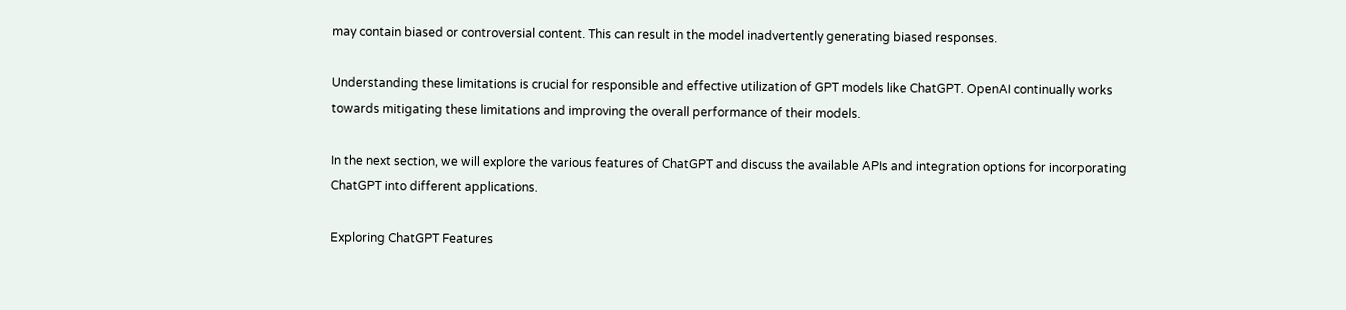may contain biased or controversial content. This can result in the model inadvertently generating biased responses.

Understanding these limitations is crucial for responsible and effective utilization of GPT models like ChatGPT. OpenAI continually works towards mitigating these limitations and improving the overall performance of their models.

In the next section, we will explore the various features of ChatGPT and discuss the available APIs and integration options for incorporating ChatGPT into different applications.

Exploring ChatGPT Features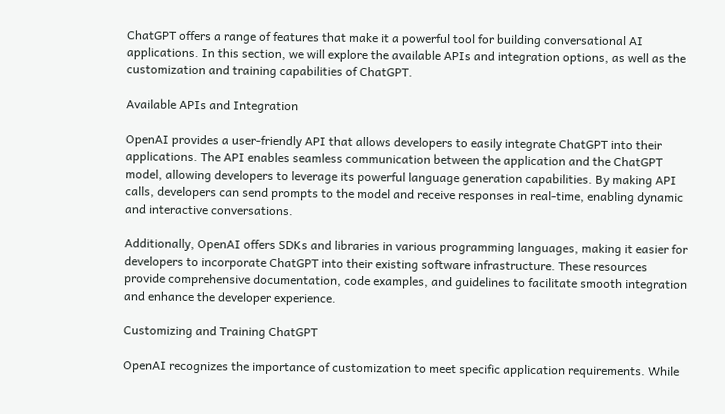ChatGPT offers a range of features that make it a powerful tool for building conversational AI applications. In this section, we will explore the available APIs and integration options, as well as the customization and training capabilities of ChatGPT.

Available APIs and Integration

OpenAI provides a user-friendly API that allows developers to easily integrate ChatGPT into their applications. The API enables seamless communication between the application and the ChatGPT model, allowing developers to leverage its powerful language generation capabilities. By making API calls, developers can send prompts to the model and receive responses in real-time, enabling dynamic and interactive conversations.

Additionally, OpenAI offers SDKs and libraries in various programming languages, making it easier for developers to incorporate ChatGPT into their existing software infrastructure. These resources provide comprehensive documentation, code examples, and guidelines to facilitate smooth integration and enhance the developer experience.

Customizing and Training ChatGPT

OpenAI recognizes the importance of customization to meet specific application requirements. While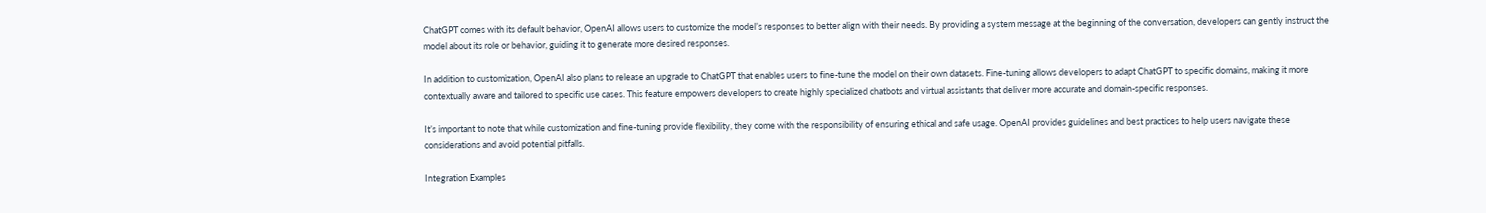ChatGPT comes with its default behavior, OpenAI allows users to customize the model’s responses to better align with their needs. By providing a system message at the beginning of the conversation, developers can gently instruct the model about its role or behavior, guiding it to generate more desired responses.

In addition to customization, OpenAI also plans to release an upgrade to ChatGPT that enables users to fine-tune the model on their own datasets. Fine-tuning allows developers to adapt ChatGPT to specific domains, making it more contextually aware and tailored to specific use cases. This feature empowers developers to create highly specialized chatbots and virtual assistants that deliver more accurate and domain-specific responses.

It’s important to note that while customization and fine-tuning provide flexibility, they come with the responsibility of ensuring ethical and safe usage. OpenAI provides guidelines and best practices to help users navigate these considerations and avoid potential pitfalls.

Integration Examples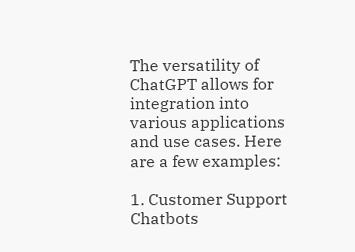The versatility of ChatGPT allows for integration into various applications and use cases. Here are a few examples:

1. Customer Support Chatbots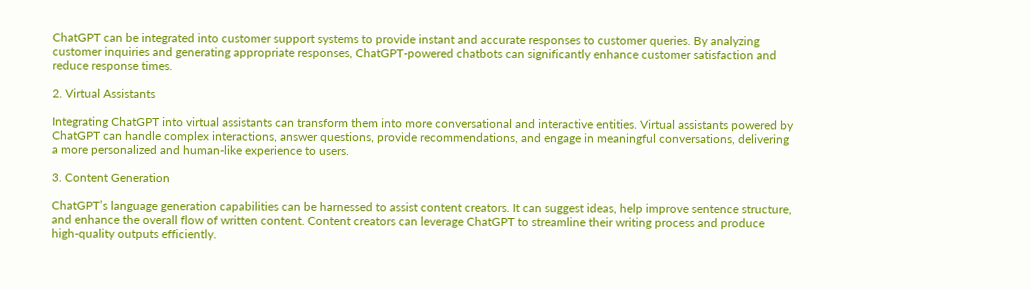ChatGPT can be integrated into customer support systems to provide instant and accurate responses to customer queries. By analyzing customer inquiries and generating appropriate responses, ChatGPT-powered chatbots can significantly enhance customer satisfaction and reduce response times.

2. Virtual Assistants

Integrating ChatGPT into virtual assistants can transform them into more conversational and interactive entities. Virtual assistants powered by ChatGPT can handle complex interactions, answer questions, provide recommendations, and engage in meaningful conversations, delivering a more personalized and human-like experience to users.

3. Content Generation

ChatGPT’s language generation capabilities can be harnessed to assist content creators. It can suggest ideas, help improve sentence structure, and enhance the overall flow of written content. Content creators can leverage ChatGPT to streamline their writing process and produce high-quality outputs efficiently.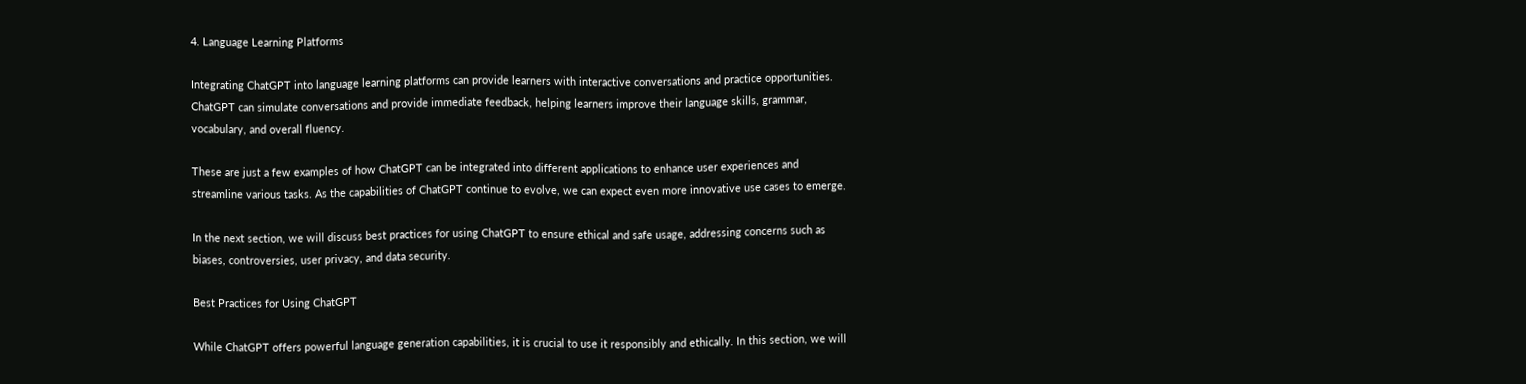4. Language Learning Platforms

Integrating ChatGPT into language learning platforms can provide learners with interactive conversations and practice opportunities. ChatGPT can simulate conversations and provide immediate feedback, helping learners improve their language skills, grammar, vocabulary, and overall fluency.

These are just a few examples of how ChatGPT can be integrated into different applications to enhance user experiences and streamline various tasks. As the capabilities of ChatGPT continue to evolve, we can expect even more innovative use cases to emerge.

In the next section, we will discuss best practices for using ChatGPT to ensure ethical and safe usage, addressing concerns such as biases, controversies, user privacy, and data security.

Best Practices for Using ChatGPT

While ChatGPT offers powerful language generation capabilities, it is crucial to use it responsibly and ethically. In this section, we will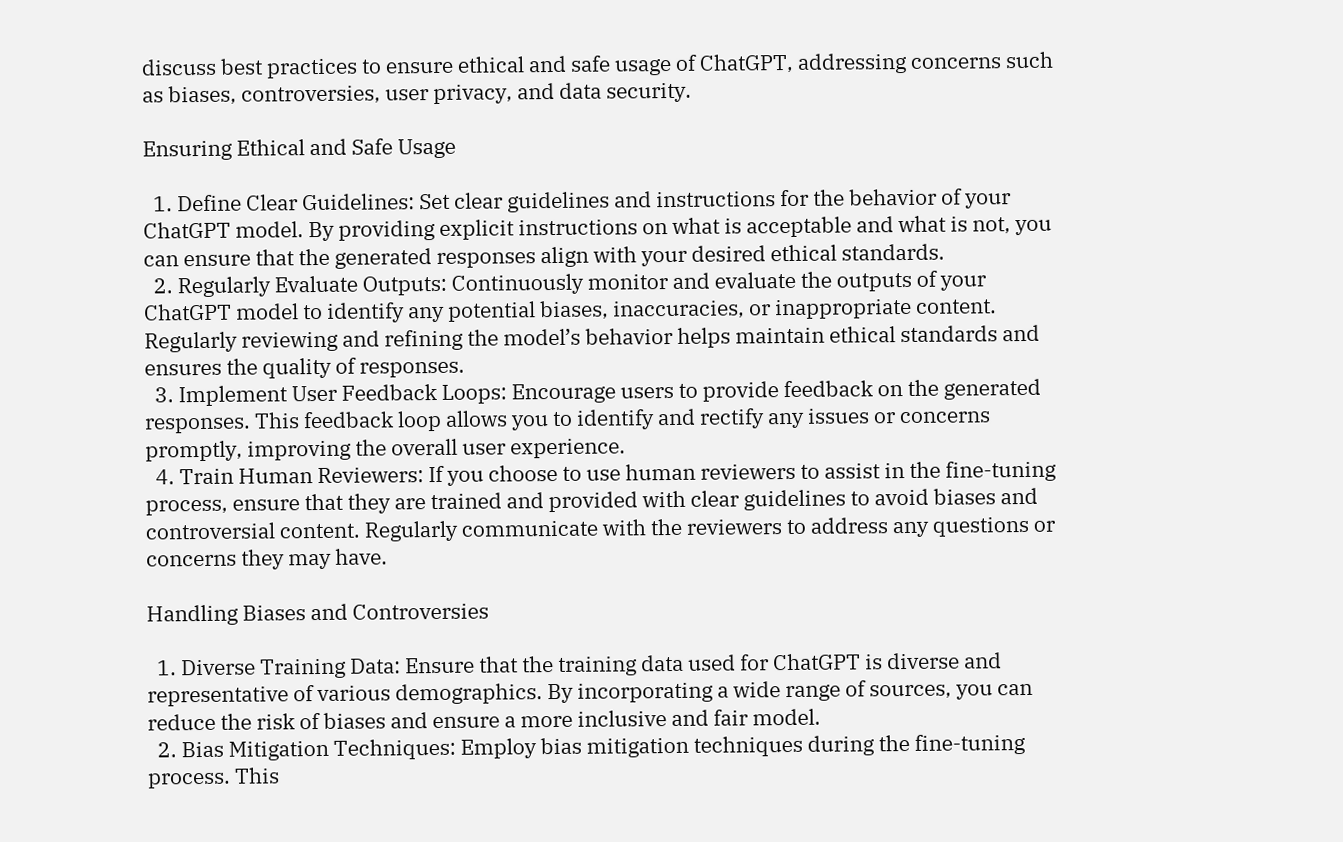discuss best practices to ensure ethical and safe usage of ChatGPT, addressing concerns such as biases, controversies, user privacy, and data security.

Ensuring Ethical and Safe Usage

  1. Define Clear Guidelines: Set clear guidelines and instructions for the behavior of your ChatGPT model. By providing explicit instructions on what is acceptable and what is not, you can ensure that the generated responses align with your desired ethical standards.
  2. Regularly Evaluate Outputs: Continuously monitor and evaluate the outputs of your ChatGPT model to identify any potential biases, inaccuracies, or inappropriate content. Regularly reviewing and refining the model’s behavior helps maintain ethical standards and ensures the quality of responses.
  3. Implement User Feedback Loops: Encourage users to provide feedback on the generated responses. This feedback loop allows you to identify and rectify any issues or concerns promptly, improving the overall user experience.
  4. Train Human Reviewers: If you choose to use human reviewers to assist in the fine-tuning process, ensure that they are trained and provided with clear guidelines to avoid biases and controversial content. Regularly communicate with the reviewers to address any questions or concerns they may have.

Handling Biases and Controversies

  1. Diverse Training Data: Ensure that the training data used for ChatGPT is diverse and representative of various demographics. By incorporating a wide range of sources, you can reduce the risk of biases and ensure a more inclusive and fair model.
  2. Bias Mitigation Techniques: Employ bias mitigation techniques during the fine-tuning process. This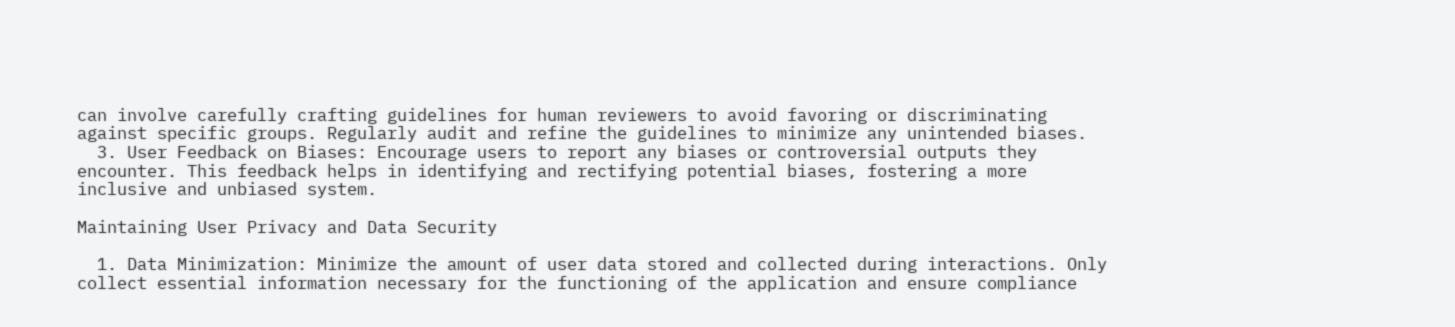can involve carefully crafting guidelines for human reviewers to avoid favoring or discriminating against specific groups. Regularly audit and refine the guidelines to minimize any unintended biases.
  3. User Feedback on Biases: Encourage users to report any biases or controversial outputs they encounter. This feedback helps in identifying and rectifying potential biases, fostering a more inclusive and unbiased system.

Maintaining User Privacy and Data Security

  1. Data Minimization: Minimize the amount of user data stored and collected during interactions. Only collect essential information necessary for the functioning of the application and ensure compliance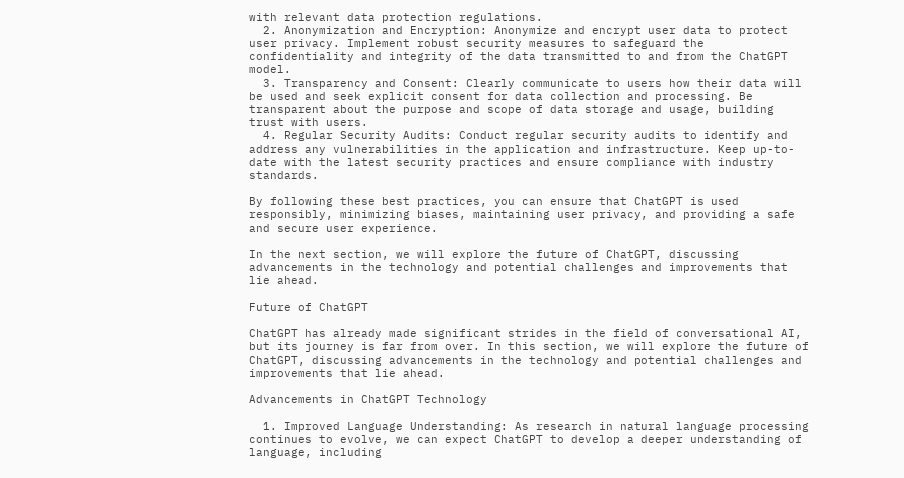with relevant data protection regulations.
  2. Anonymization and Encryption: Anonymize and encrypt user data to protect user privacy. Implement robust security measures to safeguard the confidentiality and integrity of the data transmitted to and from the ChatGPT model.
  3. Transparency and Consent: Clearly communicate to users how their data will be used and seek explicit consent for data collection and processing. Be transparent about the purpose and scope of data storage and usage, building trust with users.
  4. Regular Security Audits: Conduct regular security audits to identify and address any vulnerabilities in the application and infrastructure. Keep up-to-date with the latest security practices and ensure compliance with industry standards.

By following these best practices, you can ensure that ChatGPT is used responsibly, minimizing biases, maintaining user privacy, and providing a safe and secure user experience.

In the next section, we will explore the future of ChatGPT, discussing advancements in the technology and potential challenges and improvements that lie ahead.

Future of ChatGPT

ChatGPT has already made significant strides in the field of conversational AI, but its journey is far from over. In this section, we will explore the future of ChatGPT, discussing advancements in the technology and potential challenges and improvements that lie ahead.

Advancements in ChatGPT Technology

  1. Improved Language Understanding: As research in natural language processing continues to evolve, we can expect ChatGPT to develop a deeper understanding of language, including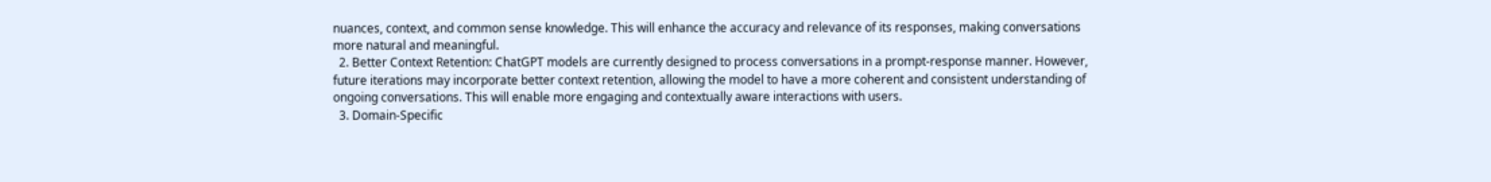nuances, context, and common sense knowledge. This will enhance the accuracy and relevance of its responses, making conversations more natural and meaningful.
  2. Better Context Retention: ChatGPT models are currently designed to process conversations in a prompt-response manner. However, future iterations may incorporate better context retention, allowing the model to have a more coherent and consistent understanding of ongoing conversations. This will enable more engaging and contextually aware interactions with users.
  3. Domain-Specific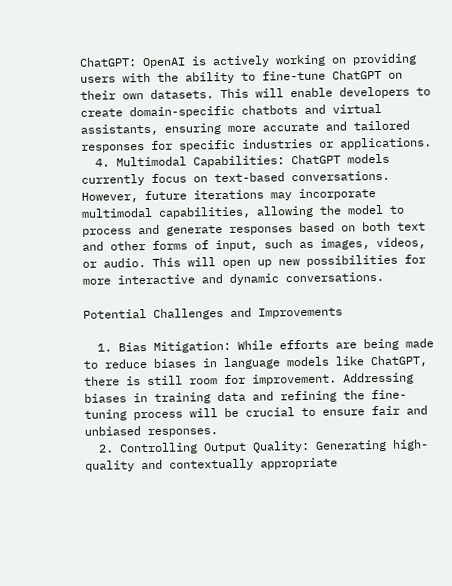ChatGPT: OpenAI is actively working on providing users with the ability to fine-tune ChatGPT on their own datasets. This will enable developers to create domain-specific chatbots and virtual assistants, ensuring more accurate and tailored responses for specific industries or applications.
  4. Multimodal Capabilities: ChatGPT models currently focus on text-based conversations. However, future iterations may incorporate multimodal capabilities, allowing the model to process and generate responses based on both text and other forms of input, such as images, videos, or audio. This will open up new possibilities for more interactive and dynamic conversations.

Potential Challenges and Improvements

  1. Bias Mitigation: While efforts are being made to reduce biases in language models like ChatGPT, there is still room for improvement. Addressing biases in training data and refining the fine-tuning process will be crucial to ensure fair and unbiased responses.
  2. Controlling Output Quality: Generating high-quality and contextually appropriate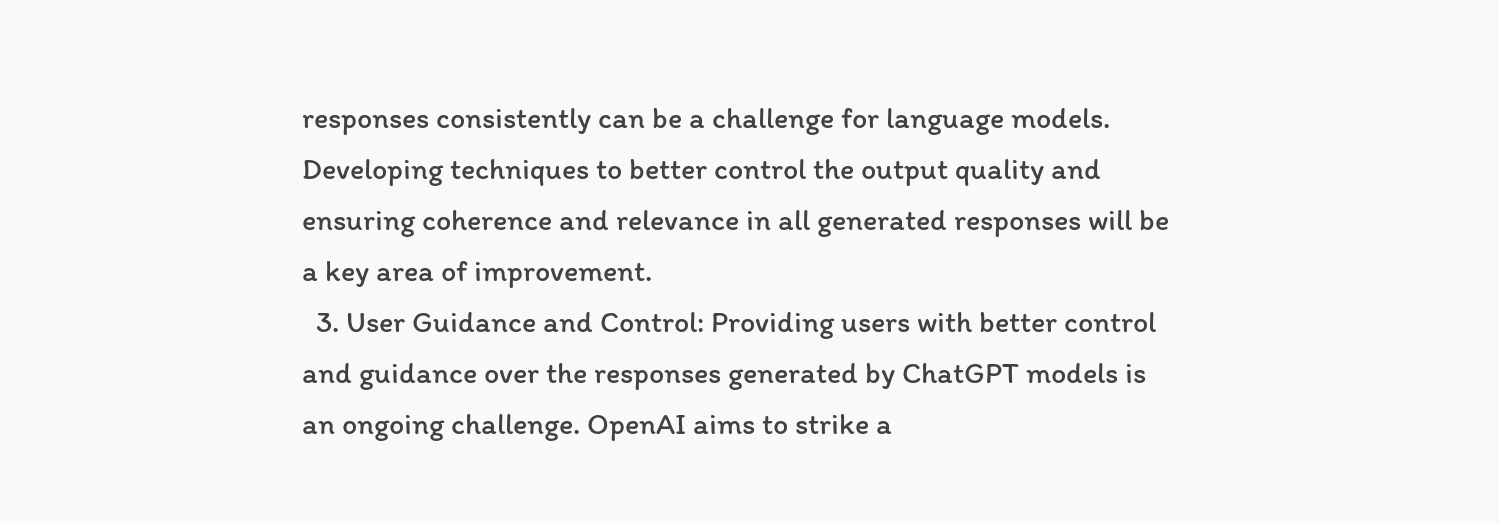responses consistently can be a challenge for language models. Developing techniques to better control the output quality and ensuring coherence and relevance in all generated responses will be a key area of improvement.
  3. User Guidance and Control: Providing users with better control and guidance over the responses generated by ChatGPT models is an ongoing challenge. OpenAI aims to strike a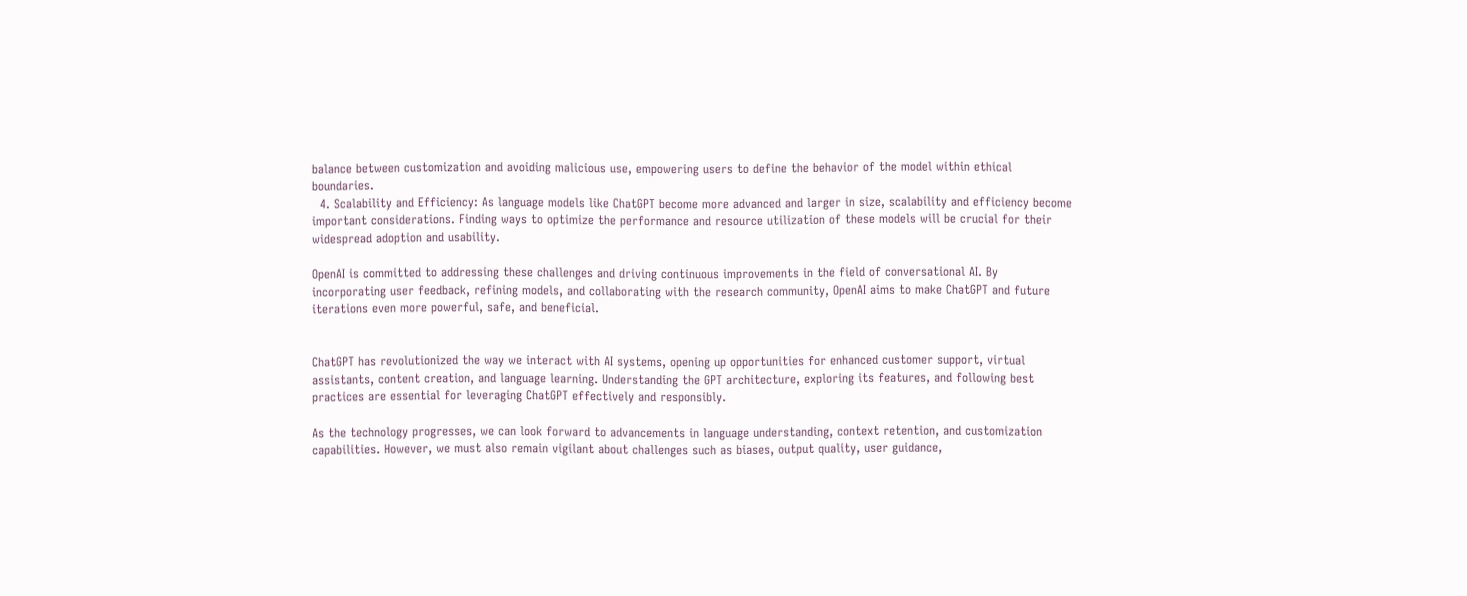balance between customization and avoiding malicious use, empowering users to define the behavior of the model within ethical boundaries.
  4. Scalability and Efficiency: As language models like ChatGPT become more advanced and larger in size, scalability and efficiency become important considerations. Finding ways to optimize the performance and resource utilization of these models will be crucial for their widespread adoption and usability.

OpenAI is committed to addressing these challenges and driving continuous improvements in the field of conversational AI. By incorporating user feedback, refining models, and collaborating with the research community, OpenAI aims to make ChatGPT and future iterations even more powerful, safe, and beneficial.


ChatGPT has revolutionized the way we interact with AI systems, opening up opportunities for enhanced customer support, virtual assistants, content creation, and language learning. Understanding the GPT architecture, exploring its features, and following best practices are essential for leveraging ChatGPT effectively and responsibly.

As the technology progresses, we can look forward to advancements in language understanding, context retention, and customization capabilities. However, we must also remain vigilant about challenges such as biases, output quality, user guidance,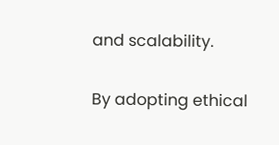and scalability.

By adopting ethical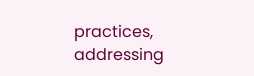practices, addressing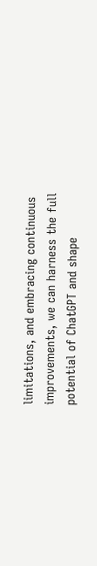limitations, and embracing continuous improvements, we can harness the full potential of ChatGPT and shape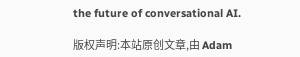the future of conversational AI.

版权声明:本站原创文章,由 Adam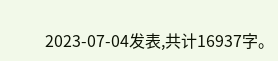2023-07-04发表,共计16937字。